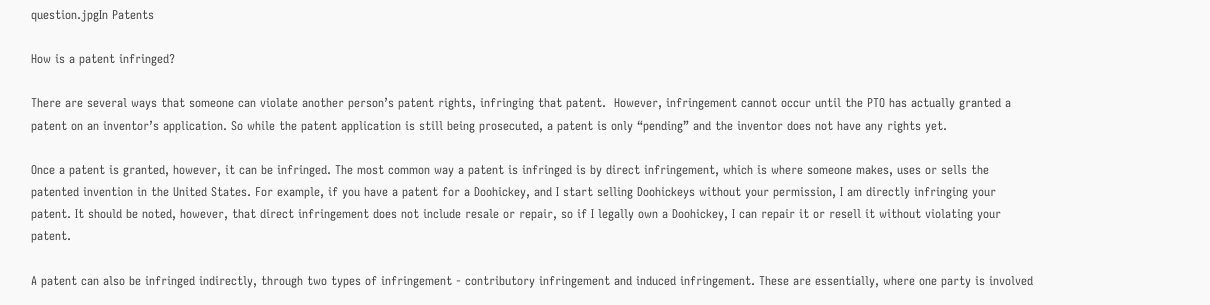question.jpgIn Patents

How is a patent infringed?

There are several ways that someone can violate another person’s patent rights, infringing that patent.  However, infringement cannot occur until the PTO has actually granted a patent on an inventor’s application. So while the patent application is still being prosecuted, a patent is only “pending” and the inventor does not have any rights yet.

Once a patent is granted, however, it can be infringed. The most common way a patent is infringed is by direct infringement, which is where someone makes, uses or sells the patented invention in the United States. For example, if you have a patent for a Doohickey, and I start selling Doohickeys without your permission, I am directly infringing your patent. It should be noted, however, that direct infringement does not include resale or repair, so if I legally own a Doohickey, I can repair it or resell it without violating your patent.

A patent can also be infringed indirectly, through two types of infringement - contributory infringement and induced infringement. These are essentially, where one party is involved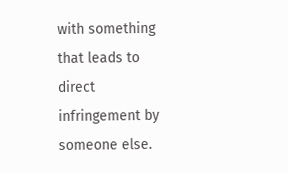with something that leads to direct infringement by someone else.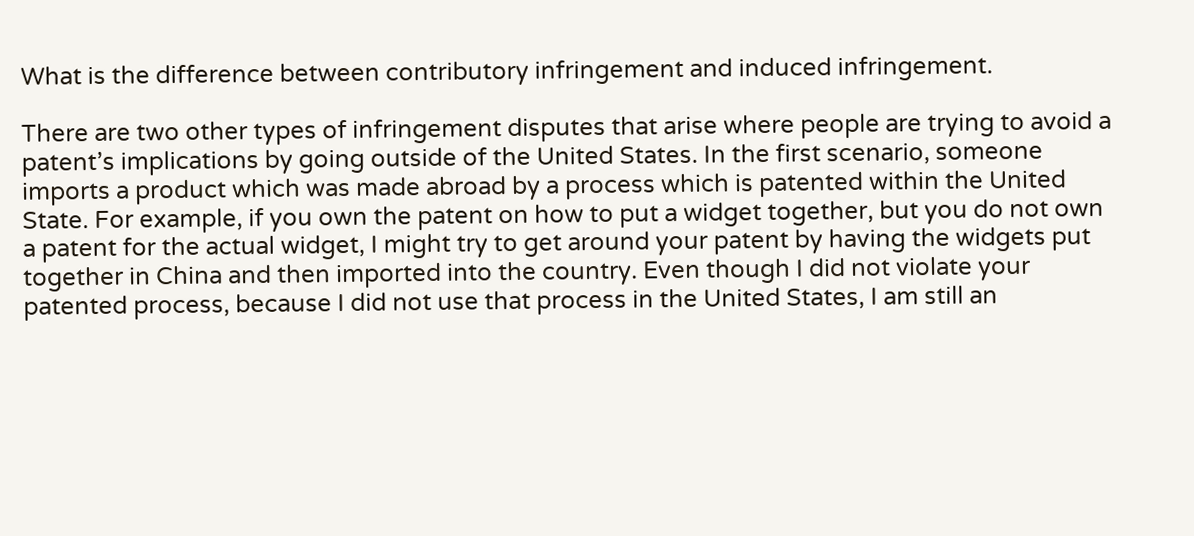What is the difference between contributory infringement and induced infringement.

There are two other types of infringement disputes that arise where people are trying to avoid a patent’s implications by going outside of the United States. In the first scenario, someone imports a product which was made abroad by a process which is patented within the United State. For example, if you own the patent on how to put a widget together, but you do not own a patent for the actual widget, I might try to get around your patent by having the widgets put together in China and then imported into the country. Even though I did not violate your patented process, because I did not use that process in the United States, I am still an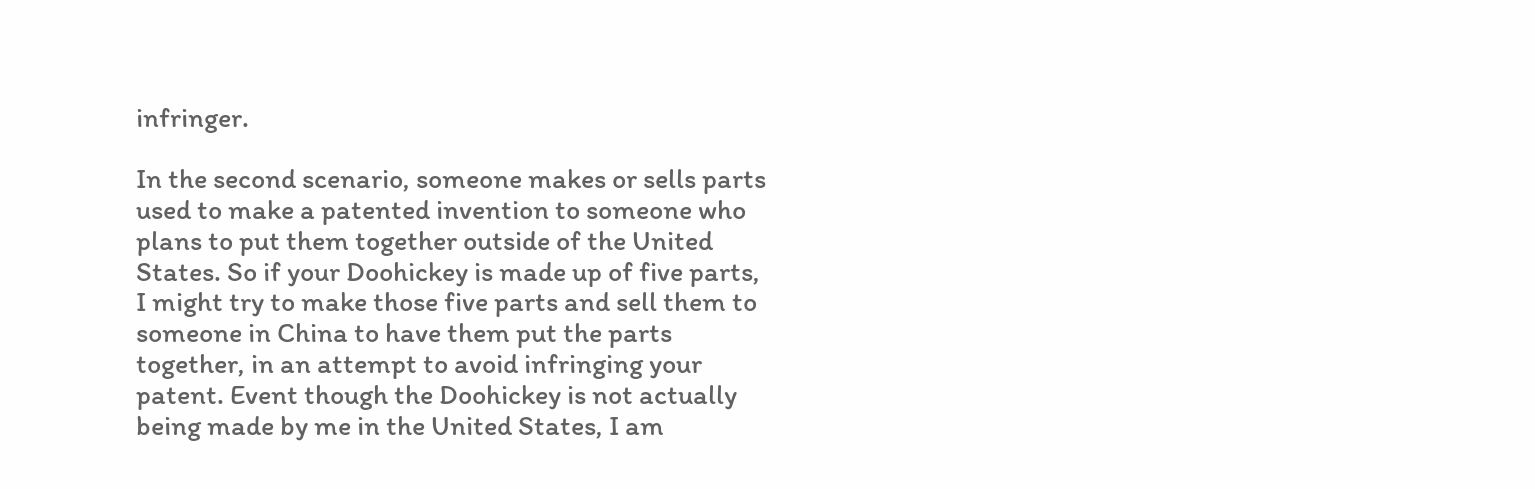infringer.

In the second scenario, someone makes or sells parts used to make a patented invention to someone who plans to put them together outside of the United States. So if your Doohickey is made up of five parts, I might try to make those five parts and sell them to someone in China to have them put the parts together, in an attempt to avoid infringing your patent. Event though the Doohickey is not actually being made by me in the United States, I am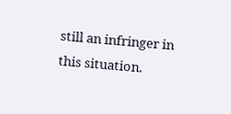still an infringer in this situation.